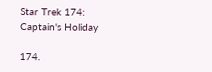Star Trek 174: Captain's Holiday

174.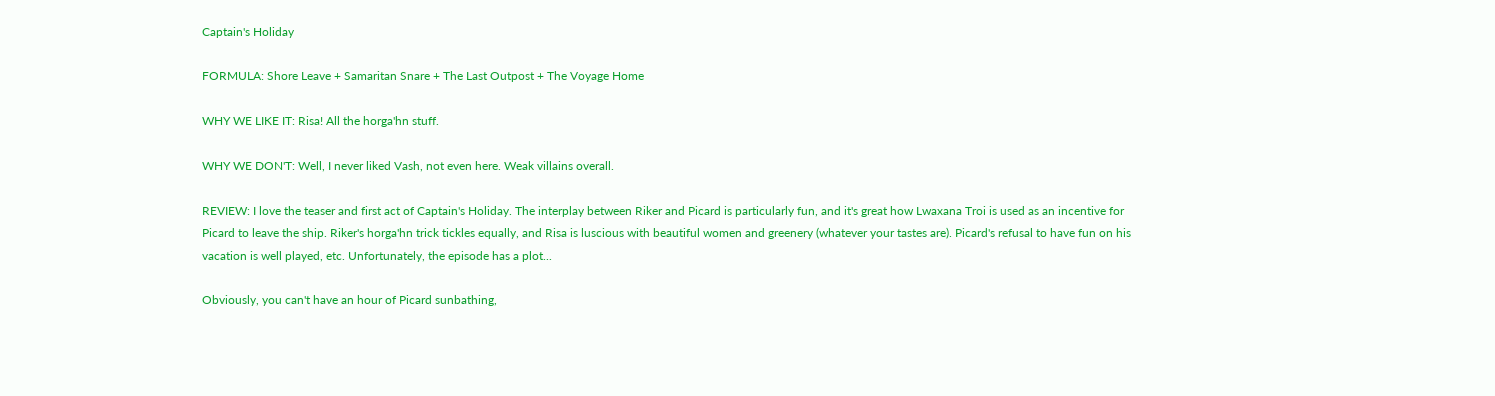Captain's Holiday

FORMULA: Shore Leave + Samaritan Snare + The Last Outpost + The Voyage Home

WHY WE LIKE IT: Risa! All the horga'hn stuff.

WHY WE DON'T: Well, I never liked Vash, not even here. Weak villains overall.

REVIEW: I love the teaser and first act of Captain's Holiday. The interplay between Riker and Picard is particularly fun, and it's great how Lwaxana Troi is used as an incentive for Picard to leave the ship. Riker's horga'hn trick tickles equally, and Risa is luscious with beautiful women and greenery (whatever your tastes are). Picard's refusal to have fun on his vacation is well played, etc. Unfortunately, the episode has a plot...

Obviously, you can't have an hour of Picard sunbathing,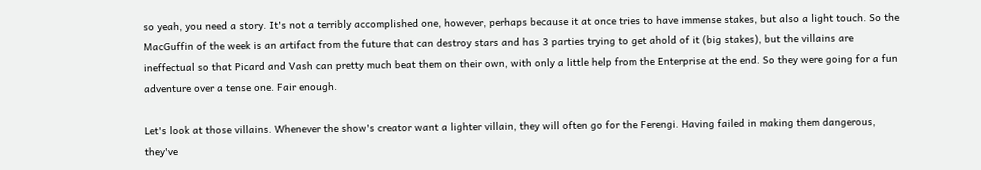so yeah, you need a story. It's not a terribly accomplished one, however, perhaps because it at once tries to have immense stakes, but also a light touch. So the MacGuffin of the week is an artifact from the future that can destroy stars and has 3 parties trying to get ahold of it (big stakes), but the villains are ineffectual so that Picard and Vash can pretty much beat them on their own, with only a little help from the Enterprise at the end. So they were going for a fun adventure over a tense one. Fair enough.

Let's look at those villains. Whenever the show's creator want a lighter villain, they will often go for the Ferengi. Having failed in making them dangerous, they've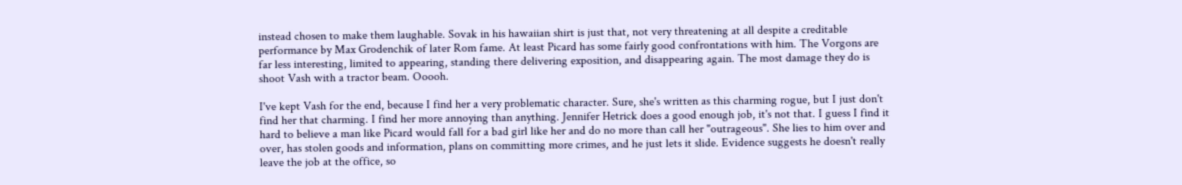instead chosen to make them laughable. Sovak in his hawaiian shirt is just that, not very threatening at all despite a creditable performance by Max Grodenchik of later Rom fame. At least Picard has some fairly good confrontations with him. The Vorgons are far less interesting, limited to appearing, standing there delivering exposition, and disappearing again. The most damage they do is shoot Vash with a tractor beam. Ooooh.

I've kept Vash for the end, because I find her a very problematic character. Sure, she's written as this charming rogue, but I just don't find her that charming. I find her more annoying than anything. Jennifer Hetrick does a good enough job, it's not that. I guess I find it hard to believe a man like Picard would fall for a bad girl like her and do no more than call her "outrageous". She lies to him over and over, has stolen goods and information, plans on committing more crimes, and he just lets it slide. Evidence suggests he doesn't really leave the job at the office, so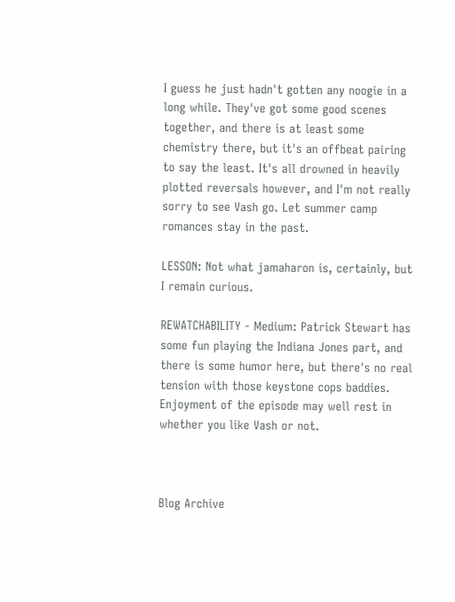I guess he just hadn't gotten any noogie in a long while. They've got some good scenes together, and there is at least some chemistry there, but it's an offbeat pairing to say the least. It's all drowned in heavily plotted reversals however, and I'm not really sorry to see Vash go. Let summer camp romances stay in the past.

LESSON: Not what jamaharon is, certainly, but I remain curious.

REWATCHABILITY - Medium: Patrick Stewart has some fun playing the Indiana Jones part, and there is some humor here, but there's no real tension with those keystone cops baddies. Enjoyment of the episode may well rest in whether you like Vash or not.



Blog Archive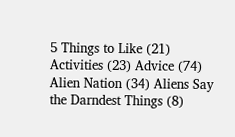5 Things to Like (21) Activities (23) Advice (74) Alien Nation (34) Aliens Say the Darndest Things (8)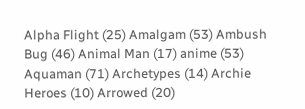Alpha Flight (25) Amalgam (53) Ambush Bug (46) Animal Man (17) anime (53) Aquaman (71) Archetypes (14) Archie Heroes (10) Arrowed (20)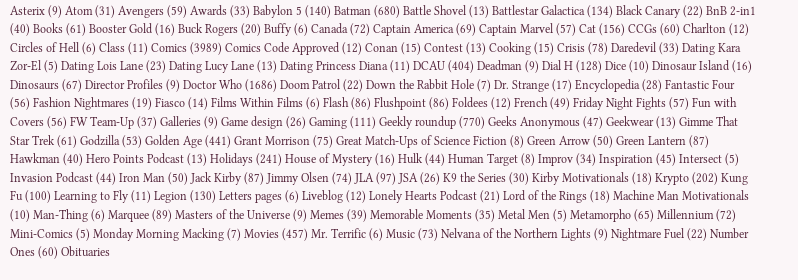Asterix (9) Atom (31) Avengers (59) Awards (33) Babylon 5 (140) Batman (680) Battle Shovel (13) Battlestar Galactica (134) Black Canary (22) BnB 2-in1 (40) Books (61) Booster Gold (16) Buck Rogers (20) Buffy (6) Canada (72) Captain America (69) Captain Marvel (57) Cat (156) CCGs (60) Charlton (12) Circles of Hell (6) Class (11) Comics (3989) Comics Code Approved (12) Conan (15) Contest (13) Cooking (15) Crisis (78) Daredevil (33) Dating Kara Zor-El (5) Dating Lois Lane (23) Dating Lucy Lane (13) Dating Princess Diana (11) DCAU (404) Deadman (9) Dial H (128) Dice (10) Dinosaur Island (16) Dinosaurs (67) Director Profiles (9) Doctor Who (1686) Doom Patrol (22) Down the Rabbit Hole (7) Dr. Strange (17) Encyclopedia (28) Fantastic Four (56) Fashion Nightmares (19) Fiasco (14) Films Within Films (6) Flash (86) Flushpoint (86) Foldees (12) French (49) Friday Night Fights (57) Fun with Covers (56) FW Team-Up (37) Galleries (9) Game design (26) Gaming (111) Geekly roundup (770) Geeks Anonymous (47) Geekwear (13) Gimme That Star Trek (61) Godzilla (53) Golden Age (441) Grant Morrison (75) Great Match-Ups of Science Fiction (8) Green Arrow (50) Green Lantern (87) Hawkman (40) Hero Points Podcast (13) Holidays (241) House of Mystery (16) Hulk (44) Human Target (8) Improv (34) Inspiration (45) Intersect (5) Invasion Podcast (44) Iron Man (50) Jack Kirby (87) Jimmy Olsen (74) JLA (97) JSA (26) K9 the Series (30) Kirby Motivationals (18) Krypto (202) Kung Fu (100) Learning to Fly (11) Legion (130) Letters pages (6) Liveblog (12) Lonely Hearts Podcast (21) Lord of the Rings (18) Machine Man Motivationals (10) Man-Thing (6) Marquee (89) Masters of the Universe (9) Memes (39) Memorable Moments (35) Metal Men (5) Metamorpho (65) Millennium (72) Mini-Comics (5) Monday Morning Macking (7) Movies (457) Mr. Terrific (6) Music (73) Nelvana of the Northern Lights (9) Nightmare Fuel (22) Number Ones (60) Obituaries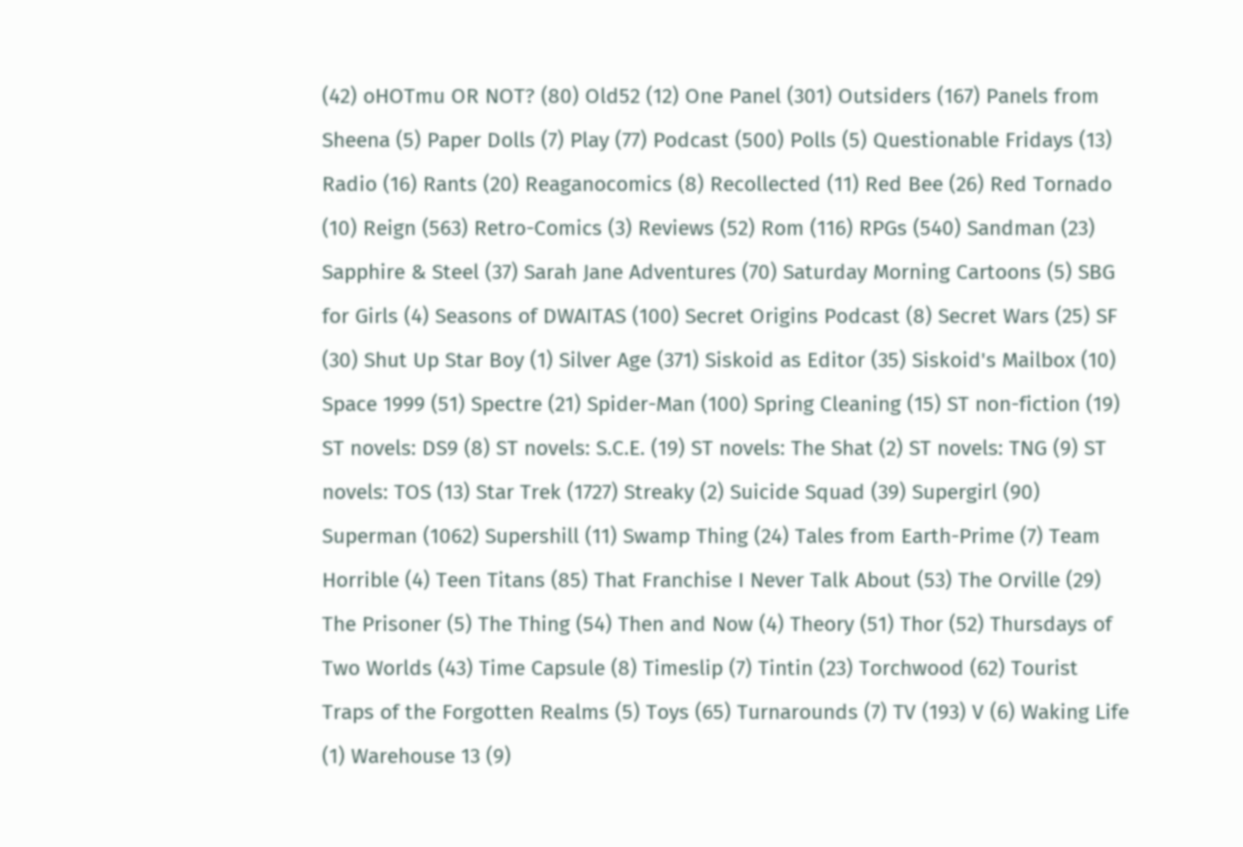(42) oHOTmu OR NOT? (80) Old52 (12) One Panel (301) Outsiders (167) Panels from Sheena (5) Paper Dolls (7) Play (77) Podcast (500) Polls (5) Questionable Fridays (13) Radio (16) Rants (20) Reaganocomics (8) Recollected (11) Red Bee (26) Red Tornado (10) Reign (563) Retro-Comics (3) Reviews (52) Rom (116) RPGs (540) Sandman (23) Sapphire & Steel (37) Sarah Jane Adventures (70) Saturday Morning Cartoons (5) SBG for Girls (4) Seasons of DWAITAS (100) Secret Origins Podcast (8) Secret Wars (25) SF (30) Shut Up Star Boy (1) Silver Age (371) Siskoid as Editor (35) Siskoid's Mailbox (10) Space 1999 (51) Spectre (21) Spider-Man (100) Spring Cleaning (15) ST non-fiction (19) ST novels: DS9 (8) ST novels: S.C.E. (19) ST novels: The Shat (2) ST novels: TNG (9) ST novels: TOS (13) Star Trek (1727) Streaky (2) Suicide Squad (39) Supergirl (90) Superman (1062) Supershill (11) Swamp Thing (24) Tales from Earth-Prime (7) Team Horrible (4) Teen Titans (85) That Franchise I Never Talk About (53) The Orville (29) The Prisoner (5) The Thing (54) Then and Now (4) Theory (51) Thor (52) Thursdays of Two Worlds (43) Time Capsule (8) Timeslip (7) Tintin (23) Torchwood (62) Tourist Traps of the Forgotten Realms (5) Toys (65) Turnarounds (7) TV (193) V (6) Waking Life (1) Warehouse 13 (9)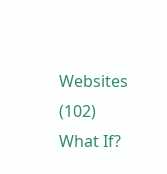Websites (102) What If?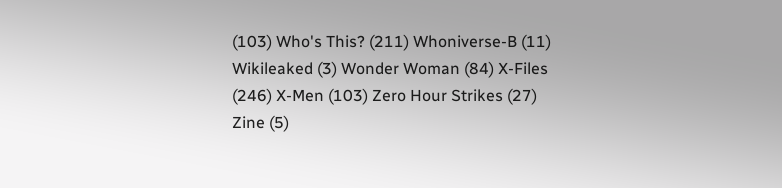(103) Who's This? (211) Whoniverse-B (11) Wikileaked (3) Wonder Woman (84) X-Files (246) X-Men (103) Zero Hour Strikes (27) Zine (5)